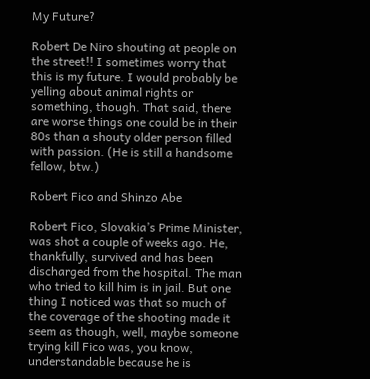My Future?

Robert De Niro shouting at people on the street!! I sometimes worry that this is my future. I would probably be yelling about animal rights or something, though. That said, there are worse things one could be in their 80s than a shouty older person filled with passion. (He is still a handsome fellow, btw.)

Robert Fico and Shinzo Abe

Robert Fico, Slovakia’s Prime Minister, was shot a couple of weeks ago. He, thankfully, survived and has been discharged from the hospital. The man who tried to kill him is in jail. But one thing I noticed was that so much of the coverage of the shooting made it seem as though, well, maybe someone trying kill Fico was, you know, understandable because he is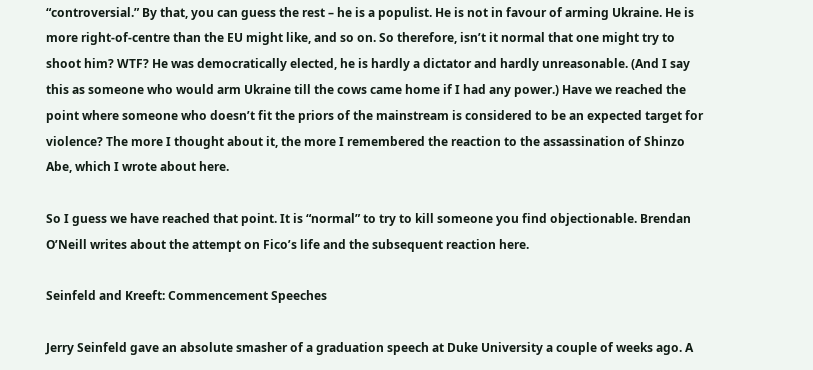“controversial.” By that, you can guess the rest – he is a populist. He is not in favour of arming Ukraine. He is more right-of-centre than the EU might like, and so on. So therefore, isn’t it normal that one might try to shoot him? WTF? He was democratically elected, he is hardly a dictator and hardly unreasonable. (And I say this as someone who would arm Ukraine till the cows came home if I had any power.) Have we reached the point where someone who doesn’t fit the priors of the mainstream is considered to be an expected target for violence? The more I thought about it, the more I remembered the reaction to the assassination of Shinzo Abe, which I wrote about here.

So I guess we have reached that point. It is “normal” to try to kill someone you find objectionable. Brendan O’Neill writes about the attempt on Fico’s life and the subsequent reaction here.

Seinfeld and Kreeft: Commencement Speeches

Jerry Seinfeld gave an absolute smasher of a graduation speech at Duke University a couple of weeks ago. A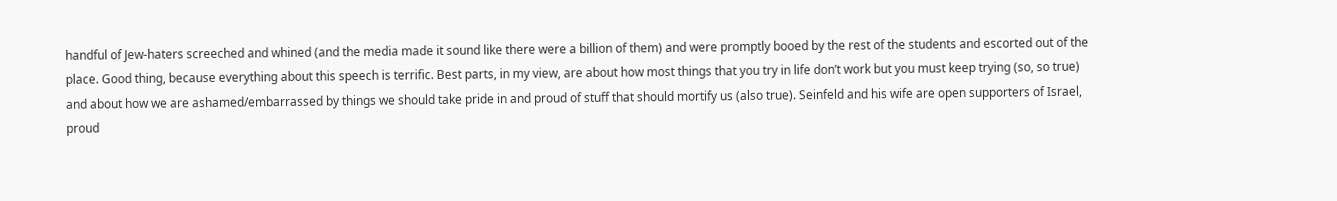handful of Jew-haters screeched and whined (and the media made it sound like there were a billion of them) and were promptly booed by the rest of the students and escorted out of the place. Good thing, because everything about this speech is terrific. Best parts, in my view, are about how most things that you try in life don’t work but you must keep trying (so, so true) and about how we are ashamed/embarrassed by things we should take pride in and proud of stuff that should mortify us (also true). Seinfeld and his wife are open supporters of Israel, proud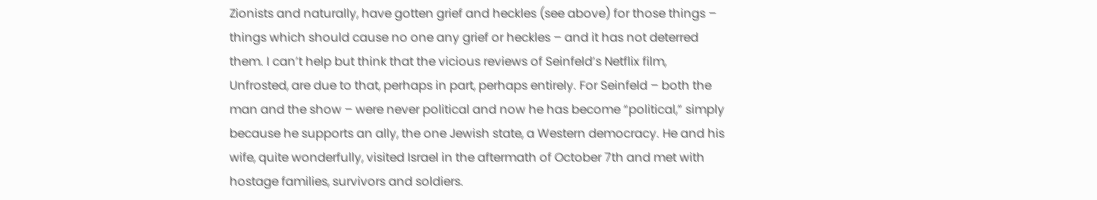Zionists and naturally, have gotten grief and heckles (see above) for those things – things which should cause no one any grief or heckles – and it has not deterred them. I can’t help but think that the vicious reviews of Seinfeld’s Netflix film, Unfrosted, are due to that, perhaps in part, perhaps entirely. For Seinfeld – both the man and the show – were never political and now he has become “political,” simply because he supports an ally, the one Jewish state, a Western democracy. He and his wife, quite wonderfully, visited Israel in the aftermath of October 7th and met with hostage families, survivors and soldiers.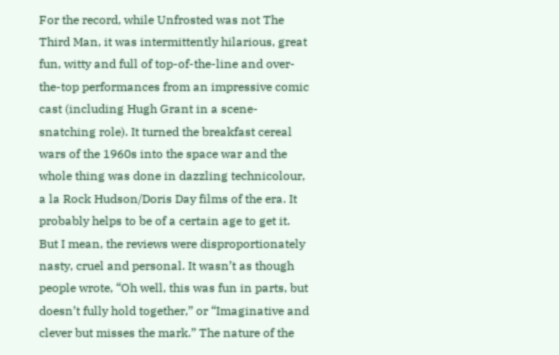For the record, while Unfrosted was not The Third Man, it was intermittently hilarious, great fun, witty and full of top-of-the-line and over-the-top performances from an impressive comic cast (including Hugh Grant in a scene-snatching role). It turned the breakfast cereal wars of the 1960s into the space war and the whole thing was done in dazzling technicolour, a la Rock Hudson/Doris Day films of the era. It probably helps to be of a certain age to get it. But I mean, the reviews were disproportionately nasty, cruel and personal. It wasn’t as though people wrote, “Oh well, this was fun in parts, but doesn’t fully hold together,” or “Imaginative and clever but misses the mark.” The nature of the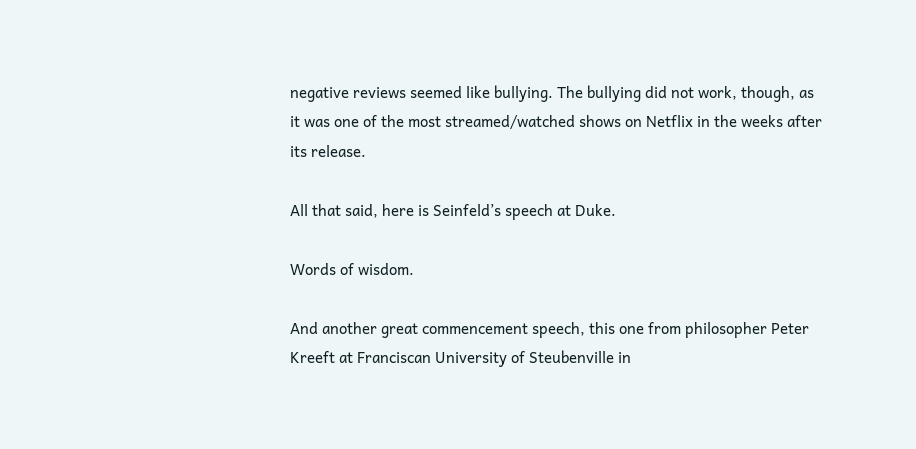negative reviews seemed like bullying. The bullying did not work, though, as it was one of the most streamed/watched shows on Netflix in the weeks after its release.

All that said, here is Seinfeld’s speech at Duke.

Words of wisdom.

And another great commencement speech, this one from philosopher Peter Kreeft at Franciscan University of Steubenville in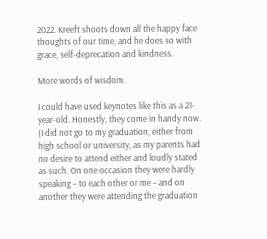2022. Kreeft shoots down all the happy face thoughts of our time, and he does so with grace, self-deprecation and kindness.

More words of wisdom.

I could have used keynotes like this as a 21-year-old. Honestly, they come in handy now. (I did not go to my graduation, either from high school or university, as my parents had no desire to attend either and loudly stated as such. On one occasion they were hardly speaking – to each other or me – and on another they were attending the graduation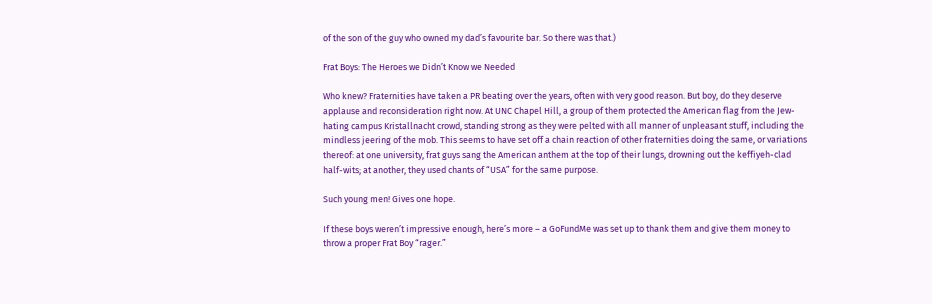of the son of the guy who owned my dad’s favourite bar. So there was that.)

Frat Boys: The Heroes we Didn’t Know we Needed

Who knew? Fraternities have taken a PR beating over the years, often with very good reason. But boy, do they deserve applause and reconsideration right now. At UNC Chapel Hill, a group of them protected the American flag from the Jew-hating campus Kristallnacht crowd, standing strong as they were pelted with all manner of unpleasant stuff, including the mindless jeering of the mob. This seems to have set off a chain reaction of other fraternities doing the same, or variations thereof: at one university, frat guys sang the American anthem at the top of their lungs, drowning out the keffiyeh-clad half-wits; at another, they used chants of “USA” for the same purpose.

Such young men! Gives one hope.

If these boys weren’t impressive enough, here’s more – a GoFundMe was set up to thank them and give them money to throw a proper Frat Boy “rager.”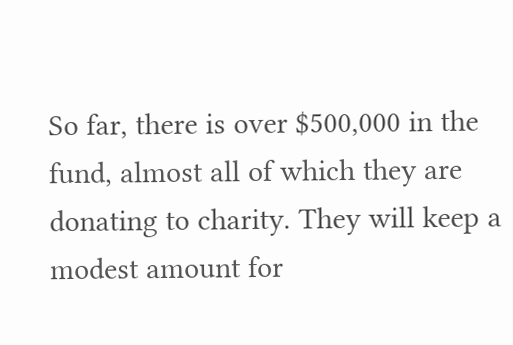So far, there is over $500,000 in the fund, almost all of which they are donating to charity. They will keep a modest amount for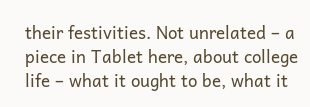their festivities. Not unrelated – a piece in Tablet here, about college life – what it ought to be, what it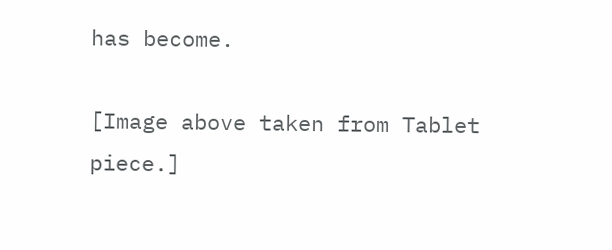has become.

[Image above taken from Tablet piece.]